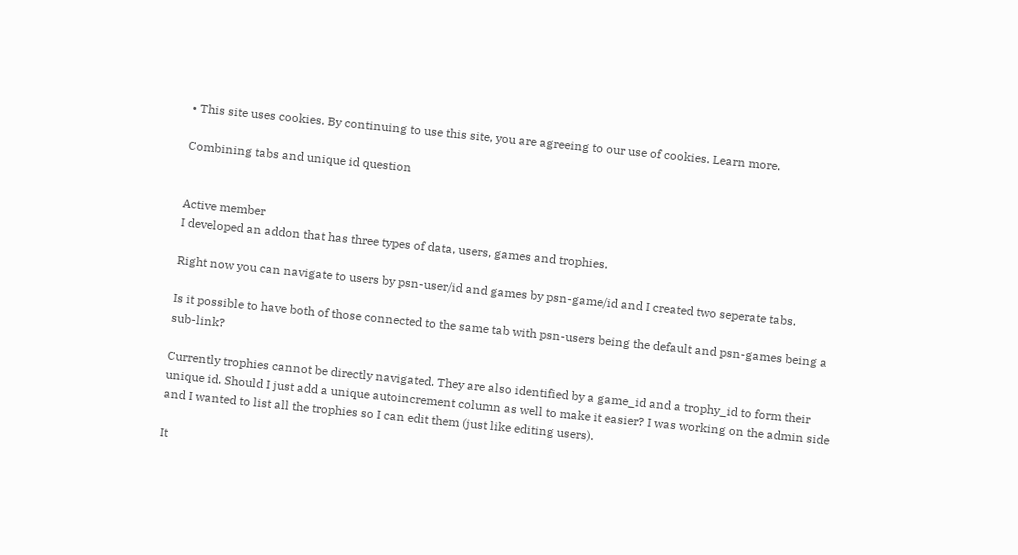• This site uses cookies. By continuing to use this site, you are agreeing to our use of cookies. Learn more.

Combining tabs and unique id question


Active member
I developed an addon that has three types of data, users, games and trophies.

Right now you can navigate to users by psn-user/id and games by psn-game/id and I created two seperate tabs.

Is it possible to have both of those connected to the same tab with psn-users being the default and psn-games being a sub-link?

Currently trophies cannot be directly navigated. They are also identified by a game_id and a trophy_id to form their unique id. Should I just add a unique autoincrement column as well to make it easier? I was working on the admin side and I wanted to list all the trophies so I can edit them (just like editing users).

It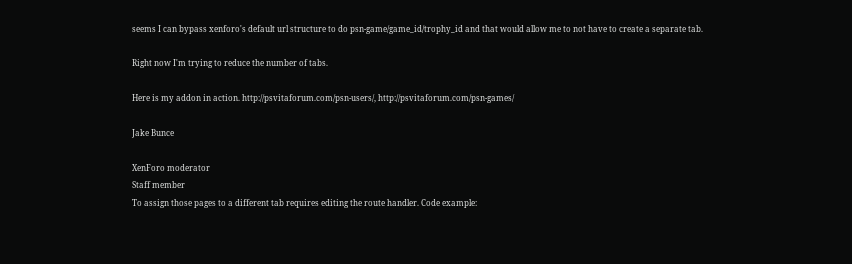seems I can bypass xenforo's default url structure to do psn-game/game_id/trophy_id and that would allow me to not have to create a separate tab.

Right now I'm trying to reduce the number of tabs.

Here is my addon in action. http://psvitaforum.com/psn-users/, http://psvitaforum.com/psn-games/

Jake Bunce

XenForo moderator
Staff member
To assign those pages to a different tab requires editing the route handler. Code example: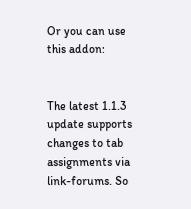Or you can use this addon:


The latest 1.1.3 update supports changes to tab assignments via link-forums. So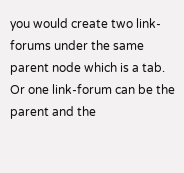you would create two link-forums under the same parent node which is a tab. Or one link-forum can be the parent and the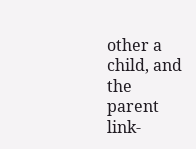other a child, and the parent link-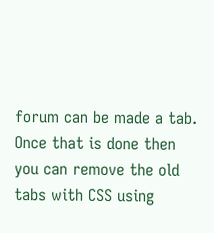forum can be made a tab. Once that is done then you can remove the old tabs with CSS using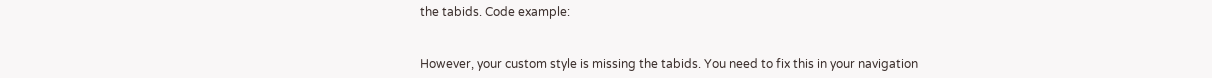the tabids. Code example:


However, your custom style is missing the tabids. You need to fix this in your navigation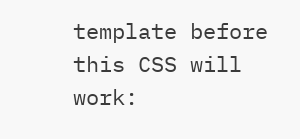template before this CSS will work: